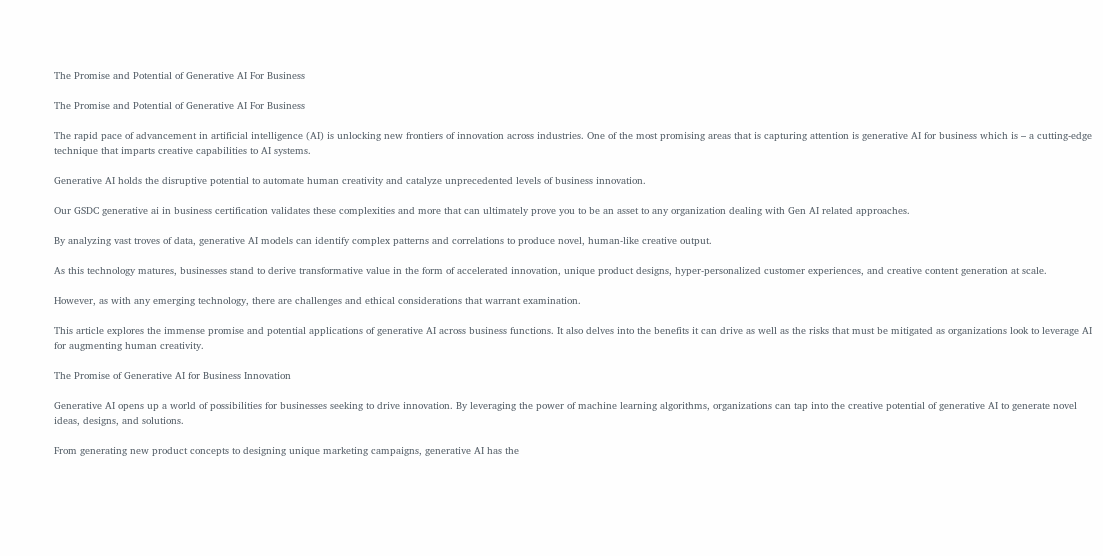The Promise and Potential of Generative AI For Business

The Promise and Potential of Generative AI For Business

The rapid pace of advancement in artificial intelligence (AI) is unlocking new frontiers of innovation across industries. One of the most promising areas that is capturing attention is generative AI for business which is – a cutting-edge technique that imparts creative capabilities to AI systems.

Generative AI holds the disruptive potential to automate human creativity and catalyze unprecedented levels of business innovation.

Our GSDC generative ai in business certification validates these complexities and more that can ultimately prove you to be an asset to any organization dealing with Gen AI related approaches.

By analyzing vast troves of data, generative AI models can identify complex patterns and correlations to produce novel, human-like creative output.

As this technology matures, businesses stand to derive transformative value in the form of accelerated innovation, unique product designs, hyper-personalized customer experiences, and creative content generation at scale.

However, as with any emerging technology, there are challenges and ethical considerations that warrant examination.

This article explores the immense promise and potential applications of generative AI across business functions. It also delves into the benefits it can drive as well as the risks that must be mitigated as organizations look to leverage AI for augmenting human creativity.

The Promise of Generative AI for Business Innovation

Generative AI opens up a world of possibilities for businesses seeking to drive innovation. By leveraging the power of machine learning algorithms, organizations can tap into the creative potential of generative AI to generate novel ideas, designs, and solutions.

From generating new product concepts to designing unique marketing campaigns, generative AI has the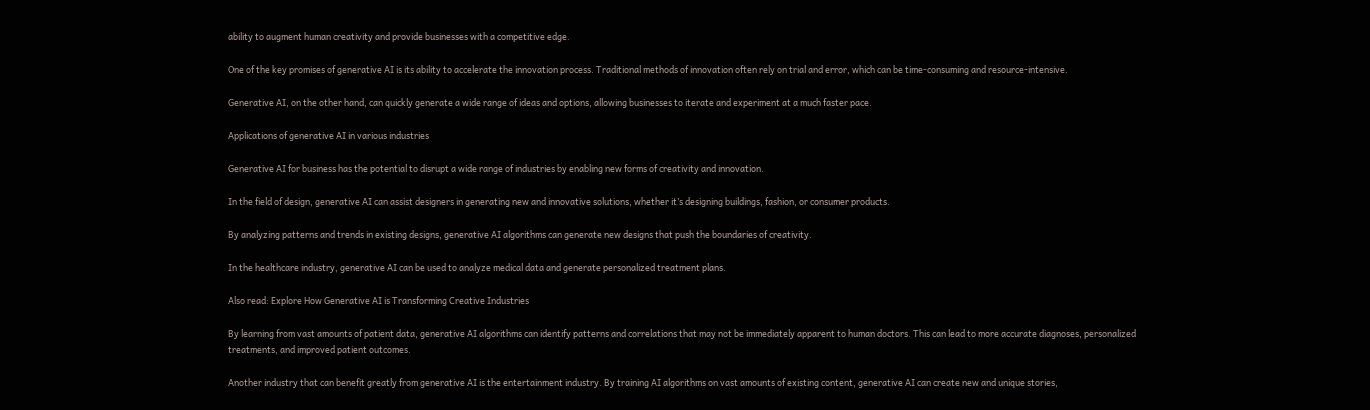ability to augment human creativity and provide businesses with a competitive edge.

One of the key promises of generative AI is its ability to accelerate the innovation process. Traditional methods of innovation often rely on trial and error, which can be time-consuming and resource-intensive.

Generative AI, on the other hand, can quickly generate a wide range of ideas and options, allowing businesses to iterate and experiment at a much faster pace.

Applications of generative AI in various industries

Generative AI for business has the potential to disrupt a wide range of industries by enabling new forms of creativity and innovation.

In the field of design, generative AI can assist designers in generating new and innovative solutions, whether it’s designing buildings, fashion, or consumer products.

By analyzing patterns and trends in existing designs, generative AI algorithms can generate new designs that push the boundaries of creativity.

In the healthcare industry, generative AI can be used to analyze medical data and generate personalized treatment plans.

Also read: Explore How Generative AI is Transforming Creative Industries

By learning from vast amounts of patient data, generative AI algorithms can identify patterns and correlations that may not be immediately apparent to human doctors. This can lead to more accurate diagnoses, personalized treatments, and improved patient outcomes.

Another industry that can benefit greatly from generative AI is the entertainment industry. By training AI algorithms on vast amounts of existing content, generative AI can create new and unique stories,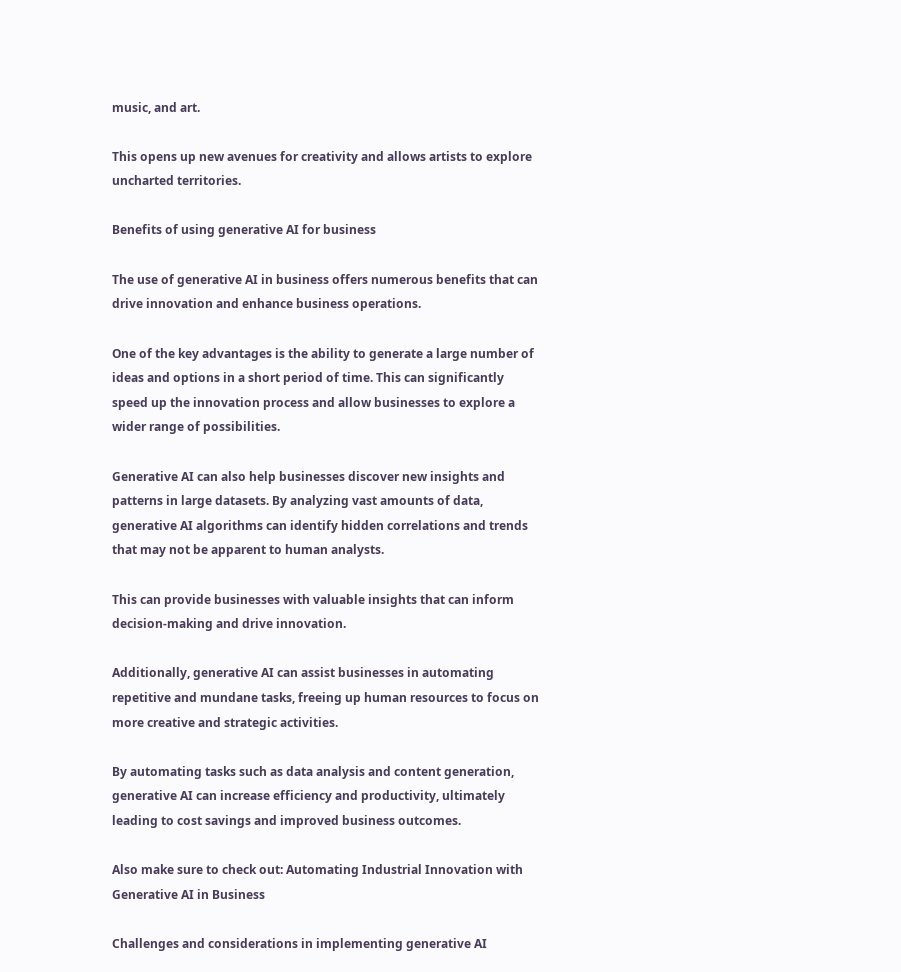music, and art.

This opens up new avenues for creativity and allows artists to explore uncharted territories.

Benefits of using generative AI for business

The use of generative AI in business offers numerous benefits that can drive innovation and enhance business operations.

One of the key advantages is the ability to generate a large number of ideas and options in a short period of time. This can significantly speed up the innovation process and allow businesses to explore a wider range of possibilities.

Generative AI can also help businesses discover new insights and patterns in large datasets. By analyzing vast amounts of data, generative AI algorithms can identify hidden correlations and trends that may not be apparent to human analysts.

This can provide businesses with valuable insights that can inform decision-making and drive innovation.

Additionally, generative AI can assist businesses in automating repetitive and mundane tasks, freeing up human resources to focus on more creative and strategic activities.

By automating tasks such as data analysis and content generation, generative AI can increase efficiency and productivity, ultimately leading to cost savings and improved business outcomes.

Also make sure to check out: Automating Industrial Innovation with Generative AI in Business

Challenges and considerations in implementing generative AI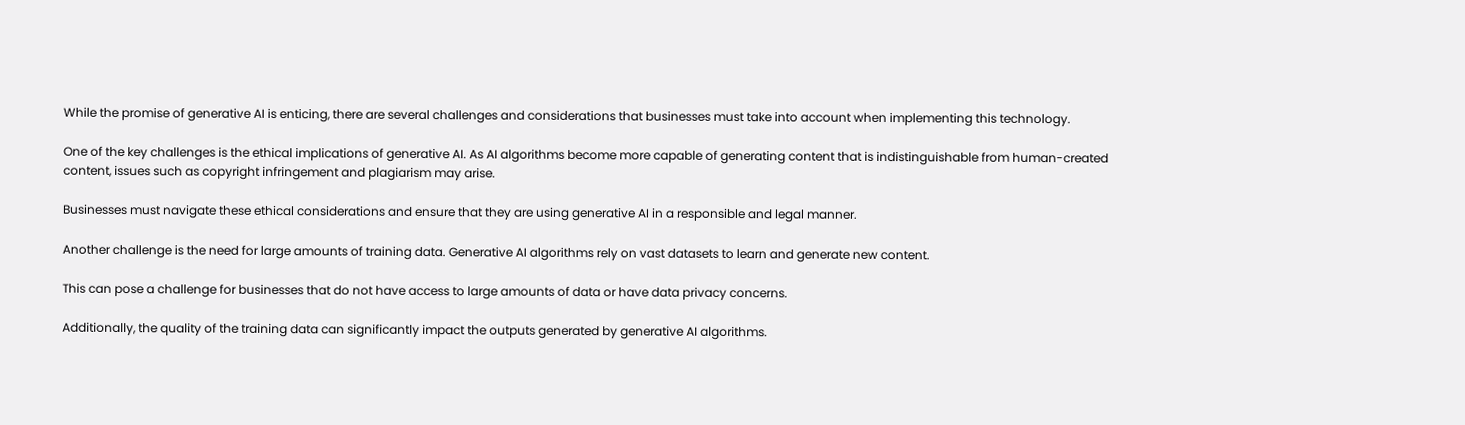While the promise of generative AI is enticing, there are several challenges and considerations that businesses must take into account when implementing this technology.

One of the key challenges is the ethical implications of generative AI. As AI algorithms become more capable of generating content that is indistinguishable from human-created content, issues such as copyright infringement and plagiarism may arise.

Businesses must navigate these ethical considerations and ensure that they are using generative AI in a responsible and legal manner.

Another challenge is the need for large amounts of training data. Generative AI algorithms rely on vast datasets to learn and generate new content.

This can pose a challenge for businesses that do not have access to large amounts of data or have data privacy concerns.

Additionally, the quality of the training data can significantly impact the outputs generated by generative AI algorithms.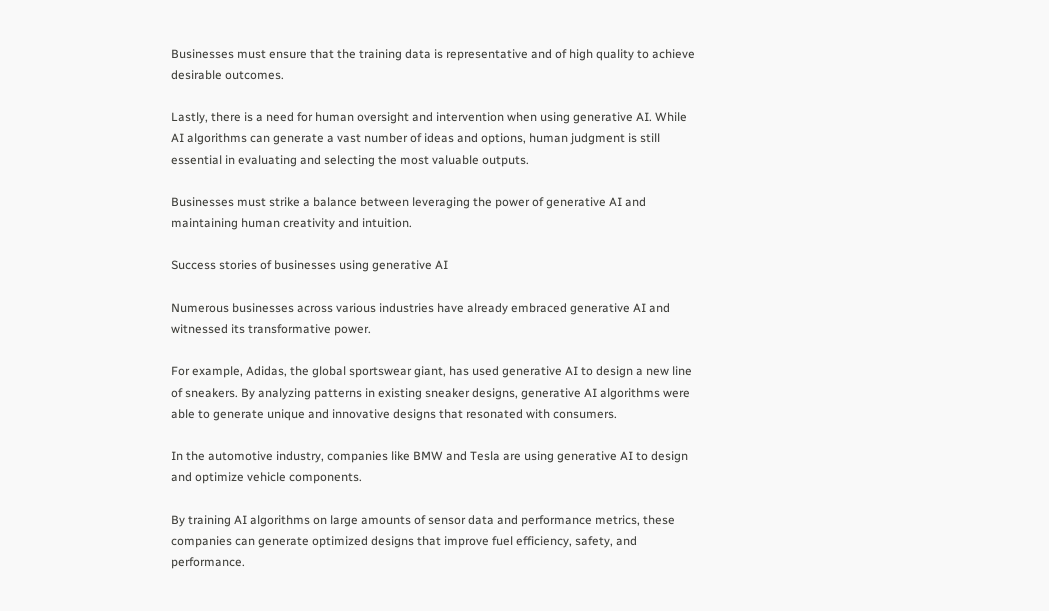Businesses must ensure that the training data is representative and of high quality to achieve desirable outcomes.

Lastly, there is a need for human oversight and intervention when using generative AI. While AI algorithms can generate a vast number of ideas and options, human judgment is still essential in evaluating and selecting the most valuable outputs.

Businesses must strike a balance between leveraging the power of generative AI and maintaining human creativity and intuition.

Success stories of businesses using generative AI

Numerous businesses across various industries have already embraced generative AI and witnessed its transformative power.

For example, Adidas, the global sportswear giant, has used generative AI to design a new line of sneakers. By analyzing patterns in existing sneaker designs, generative AI algorithms were able to generate unique and innovative designs that resonated with consumers.

In the automotive industry, companies like BMW and Tesla are using generative AI to design and optimize vehicle components.

By training AI algorithms on large amounts of sensor data and performance metrics, these companies can generate optimized designs that improve fuel efficiency, safety, and performance.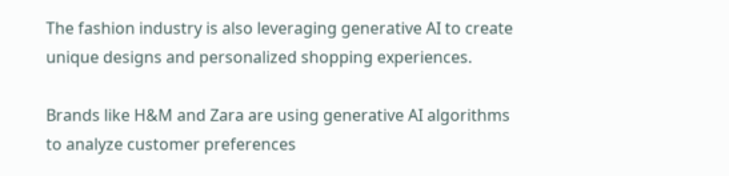The fashion industry is also leveraging generative AI to create unique designs and personalized shopping experiences.

Brands like H&M and Zara are using generative AI algorithms to analyze customer preferences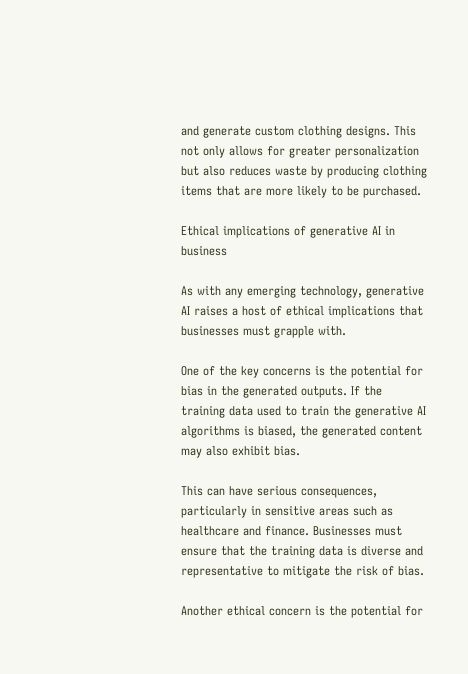and generate custom clothing designs. This not only allows for greater personalization but also reduces waste by producing clothing items that are more likely to be purchased.

Ethical implications of generative AI in business

As with any emerging technology, generative AI raises a host of ethical implications that businesses must grapple with.

One of the key concerns is the potential for bias in the generated outputs. If the training data used to train the generative AI algorithms is biased, the generated content may also exhibit bias.

This can have serious consequences, particularly in sensitive areas such as healthcare and finance. Businesses must ensure that the training data is diverse and representative to mitigate the risk of bias.

Another ethical concern is the potential for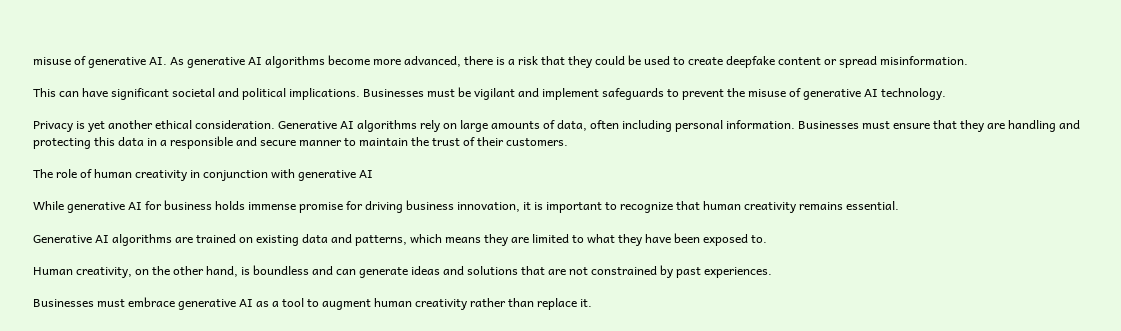misuse of generative AI. As generative AI algorithms become more advanced, there is a risk that they could be used to create deepfake content or spread misinformation.

This can have significant societal and political implications. Businesses must be vigilant and implement safeguards to prevent the misuse of generative AI technology.

Privacy is yet another ethical consideration. Generative AI algorithms rely on large amounts of data, often including personal information. Businesses must ensure that they are handling and protecting this data in a responsible and secure manner to maintain the trust of their customers.

The role of human creativity in conjunction with generative AI

While generative AI for business holds immense promise for driving business innovation, it is important to recognize that human creativity remains essential.

Generative AI algorithms are trained on existing data and patterns, which means they are limited to what they have been exposed to.

Human creativity, on the other hand, is boundless and can generate ideas and solutions that are not constrained by past experiences.

Businesses must embrace generative AI as a tool to augment human creativity rather than replace it.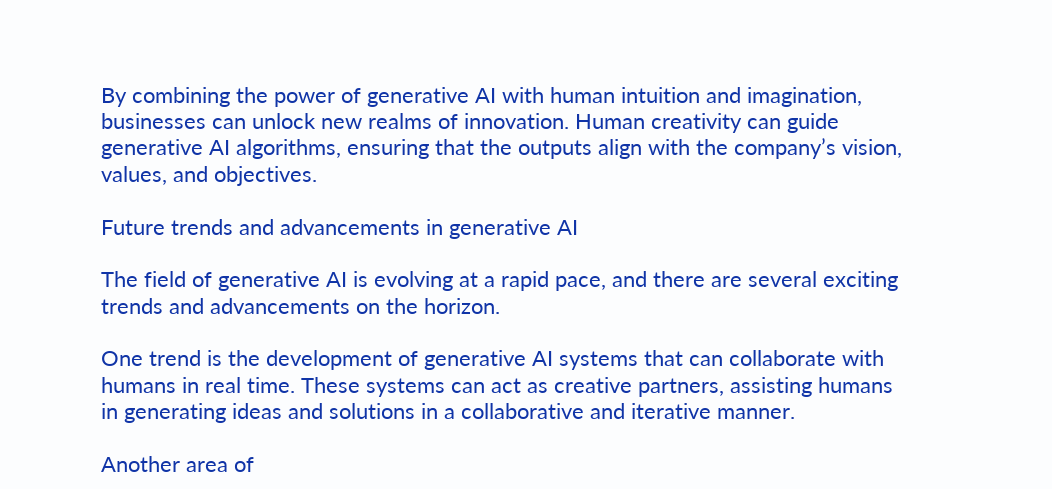By combining the power of generative AI with human intuition and imagination, businesses can unlock new realms of innovation. Human creativity can guide generative AI algorithms, ensuring that the outputs align with the company’s vision, values, and objectives.

Future trends and advancements in generative AI

The field of generative AI is evolving at a rapid pace, and there are several exciting trends and advancements on the horizon.

One trend is the development of generative AI systems that can collaborate with humans in real time. These systems can act as creative partners, assisting humans in generating ideas and solutions in a collaborative and iterative manner.

Another area of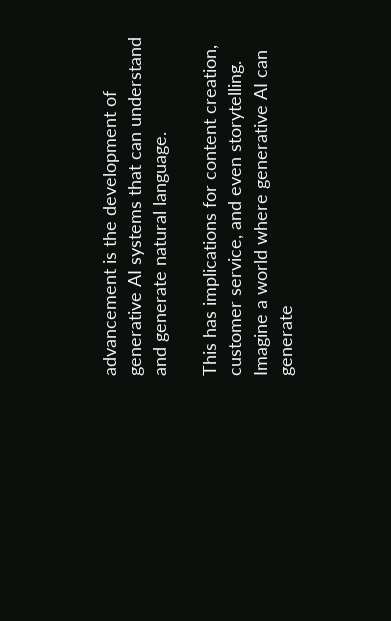advancement is the development of generative AI systems that can understand and generate natural language.

This has implications for content creation, customer service, and even storytelling. Imagine a world where generative AI can generate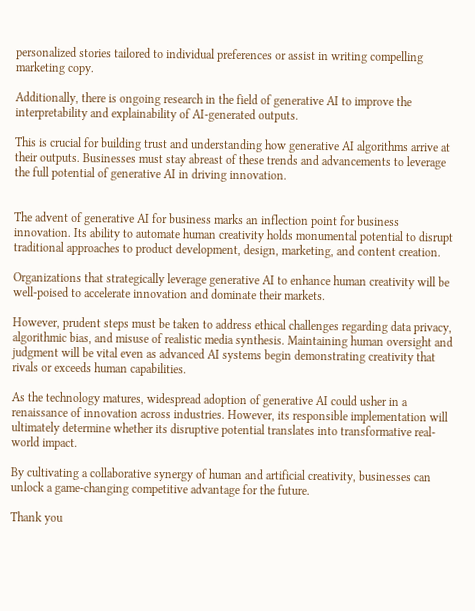personalized stories tailored to individual preferences or assist in writing compelling marketing copy.

Additionally, there is ongoing research in the field of generative AI to improve the interpretability and explainability of AI-generated outputs.

This is crucial for building trust and understanding how generative AI algorithms arrive at their outputs. Businesses must stay abreast of these trends and advancements to leverage the full potential of generative AI in driving innovation.


The advent of generative AI for business marks an inflection point for business innovation. Its ability to automate human creativity holds monumental potential to disrupt traditional approaches to product development, design, marketing, and content creation.

Organizations that strategically leverage generative AI to enhance human creativity will be well-poised to accelerate innovation and dominate their markets.

However, prudent steps must be taken to address ethical challenges regarding data privacy, algorithmic bias, and misuse of realistic media synthesis. Maintaining human oversight and judgment will be vital even as advanced AI systems begin demonstrating creativity that rivals or exceeds human capabilities.

As the technology matures, widespread adoption of generative AI could usher in a renaissance of innovation across industries. However, its responsible implementation will ultimately determine whether its disruptive potential translates into transformative real-world impact.

By cultivating a collaborative synergy of human and artificial creativity, businesses can unlock a game-changing competitive advantage for the future.

Thank you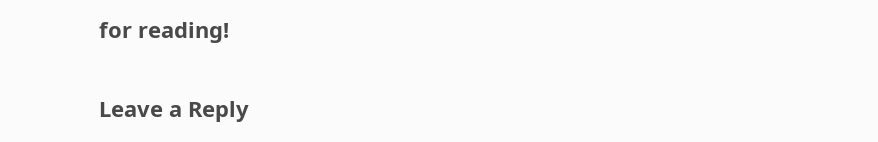for reading!

Leave a Reply